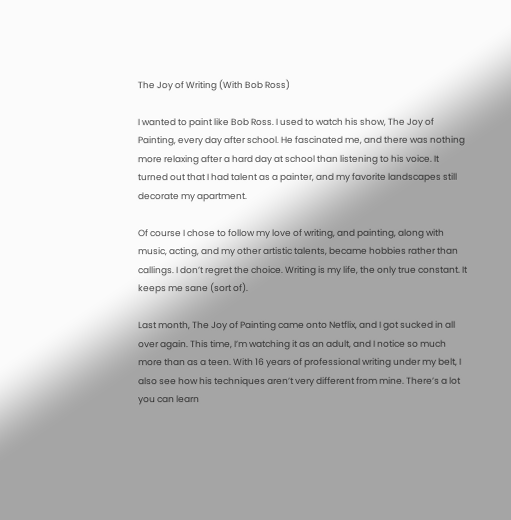The Joy of Writing (With Bob Ross)

I wanted to paint like Bob Ross. I used to watch his show, The Joy of Painting, every day after school. He fascinated me, and there was nothing more relaxing after a hard day at school than listening to his voice. It turned out that I had talent as a painter, and my favorite landscapes still decorate my apartment.

Of course I chose to follow my love of writing, and painting, along with music, acting, and my other artistic talents, became hobbies rather than callings. I don’t regret the choice. Writing is my life, the only true constant. It keeps me sane (sort of).

Last month, The Joy of Painting came onto Netflix, and I got sucked in all over again. This time, I’m watching it as an adult, and I notice so much more than as a teen. With 16 years of professional writing under my belt, I also see how his techniques aren’t very different from mine. There’s a lot you can learn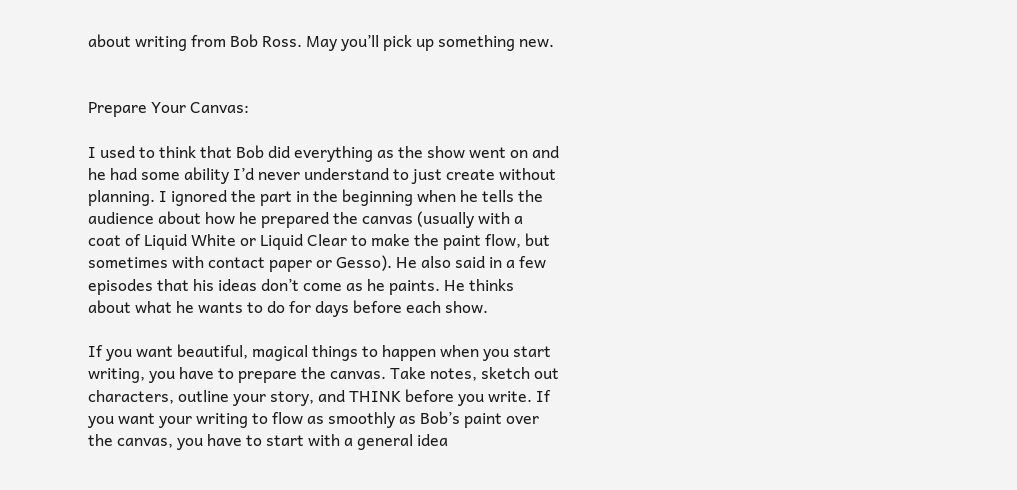about writing from Bob Ross. May you’ll pick up something new.


Prepare Your Canvas:

I used to think that Bob did everything as the show went on and he had some ability I’d never understand to just create without planning. I ignored the part in the beginning when he tells the audience about how he prepared the canvas (usually with a coat of Liquid White or Liquid Clear to make the paint flow, but sometimes with contact paper or Gesso). He also said in a few episodes that his ideas don’t come as he paints. He thinks about what he wants to do for days before each show.

If you want beautiful, magical things to happen when you start writing, you have to prepare the canvas. Take notes, sketch out characters, outline your story, and THINK before you write. If you want your writing to flow as smoothly as Bob’s paint over the canvas, you have to start with a general idea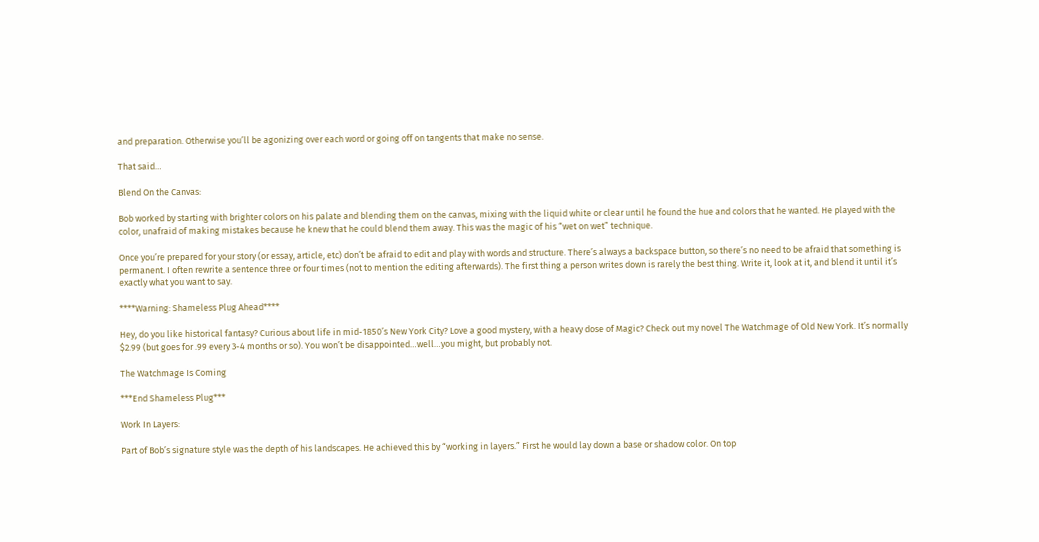and preparation. Otherwise you’ll be agonizing over each word or going off on tangents that make no sense.

That said…

Blend On the Canvas:

Bob worked by starting with brighter colors on his palate and blending them on the canvas, mixing with the liquid white or clear until he found the hue and colors that he wanted. He played with the color, unafraid of making mistakes because he knew that he could blend them away. This was the magic of his “wet on wet” technique.

Once you’re prepared for your story (or essay, article, etc) don’t be afraid to edit and play with words and structure. There’s always a backspace button, so there’s no need to be afraid that something is permanent. I often rewrite a sentence three or four times (not to mention the editing afterwards). The first thing a person writes down is rarely the best thing. Write it, look at it, and blend it until it’s exactly what you want to say.

****Warning: Shameless Plug Ahead****

Hey, do you like historical fantasy? Curious about life in mid-1850’s New York City? Love a good mystery, with a heavy dose of Magic? Check out my novel The Watchmage of Old New York. It’s normally $2.99 (but goes for .99 every 3-4 months or so). You won’t be disappointed…well…you might, but probably not.

The Watchmage Is Coming

***End Shameless Plug***

Work In Layers:

Part of Bob’s signature style was the depth of his landscapes. He achieved this by “working in layers.” First he would lay down a base or shadow color. On top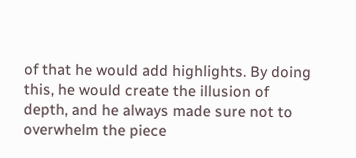of that he would add highlights. By doing this, he would create the illusion of depth, and he always made sure not to overwhelm the piece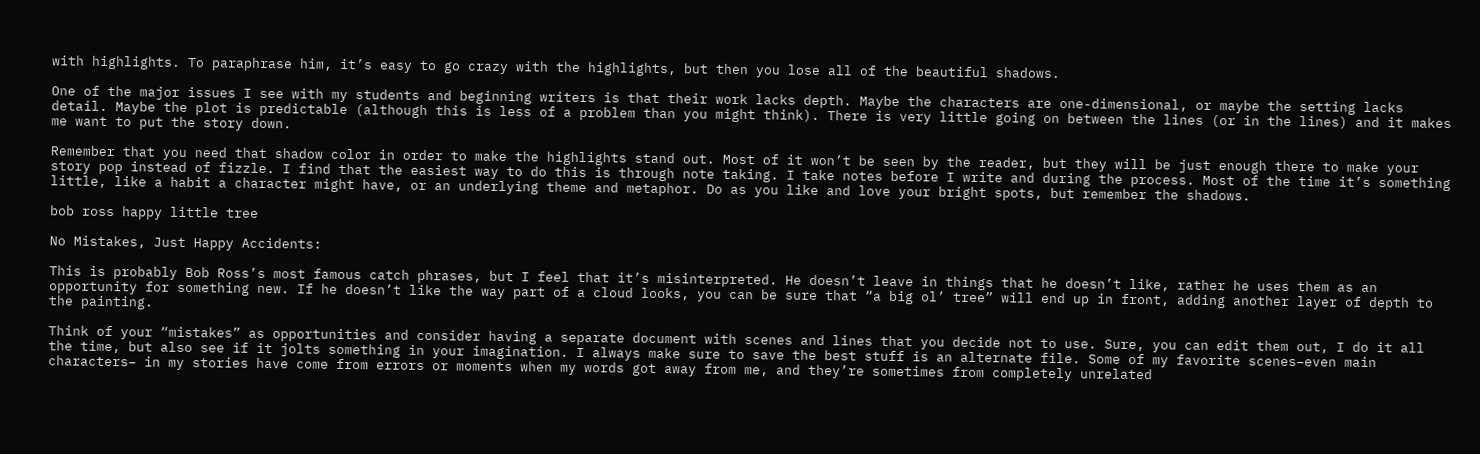with highlights. To paraphrase him, it’s easy to go crazy with the highlights, but then you lose all of the beautiful shadows.

One of the major issues I see with my students and beginning writers is that their work lacks depth. Maybe the characters are one-dimensional, or maybe the setting lacks detail. Maybe the plot is predictable (although this is less of a problem than you might think). There is very little going on between the lines (or in the lines) and it makes me want to put the story down.

Remember that you need that shadow color in order to make the highlights stand out. Most of it won’t be seen by the reader, but they will be just enough there to make your story pop instead of fizzle. I find that the easiest way to do this is through note taking. I take notes before I write and during the process. Most of the time it’s something little, like a habit a character might have, or an underlying theme and metaphor. Do as you like and love your bright spots, but remember the shadows.

bob ross happy little tree

No Mistakes, Just Happy Accidents:

This is probably Bob Ross’s most famous catch phrases, but I feel that it’s misinterpreted. He doesn’t leave in things that he doesn’t like, rather he uses them as an opportunity for something new. If he doesn’t like the way part of a cloud looks, you can be sure that “a big ol’ tree” will end up in front, adding another layer of depth to the painting.

Think of your “mistakes” as opportunities and consider having a separate document with scenes and lines that you decide not to use. Sure, you can edit them out, I do it all the time, but also see if it jolts something in your imagination. I always make sure to save the best stuff is an alternate file. Some of my favorite scenes–even main characters– in my stories have come from errors or moments when my words got away from me, and they’re sometimes from completely unrelated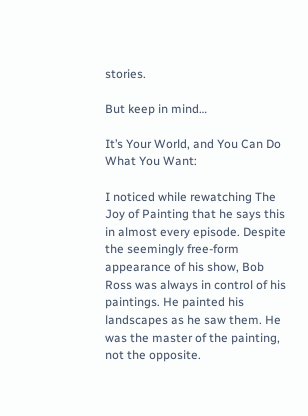stories.

But keep in mind…

It’s Your World, and You Can Do What You Want:

I noticed while rewatching The Joy of Painting that he says this in almost every episode. Despite the seemingly free-form appearance of his show, Bob Ross was always in control of his paintings. He painted his landscapes as he saw them. He was the master of the painting, not the opposite.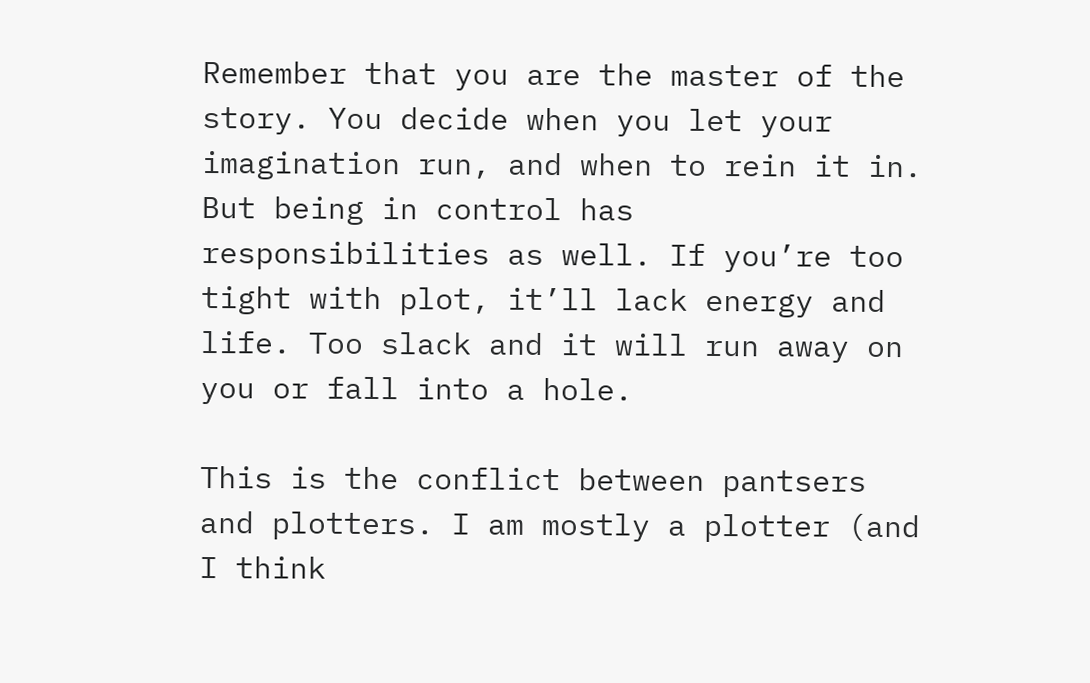Remember that you are the master of the story. You decide when you let your imagination run, and when to rein it in. But being in control has responsibilities as well. If you’re too tight with plot, it’ll lack energy and life. Too slack and it will run away on you or fall into a hole.

This is the conflict between pantsers and plotters. I am mostly a plotter (and I think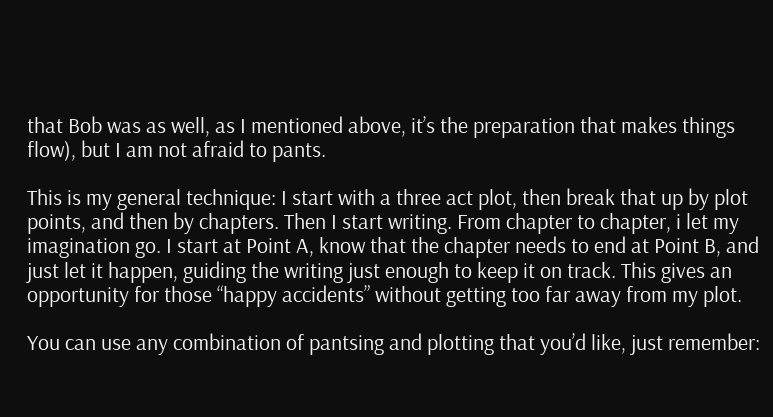that Bob was as well, as I mentioned above, it’s the preparation that makes things flow), but I am not afraid to pants.

This is my general technique: I start with a three act plot, then break that up by plot points, and then by chapters. Then I start writing. From chapter to chapter, i let my imagination go. I start at Point A, know that the chapter needs to end at Point B, and just let it happen, guiding the writing just enough to keep it on track. This gives an opportunity for those “happy accidents” without getting too far away from my plot.

You can use any combination of pantsing and plotting that you’d like, just remember: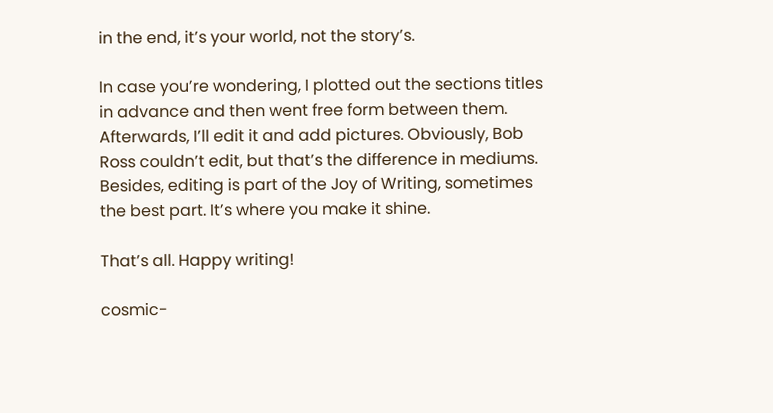in the end, it’s your world, not the story’s.

In case you’re wondering, I plotted out the sections titles in advance and then went free form between them. Afterwards, I’ll edit it and add pictures. Obviously, Bob Ross couldn’t edit, but that’s the difference in mediums. Besides, editing is part of the Joy of Writing, sometimes the best part. It’s where you make it shine.

That’s all. Happy writing!

cosmic-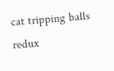cat tripping balls redux